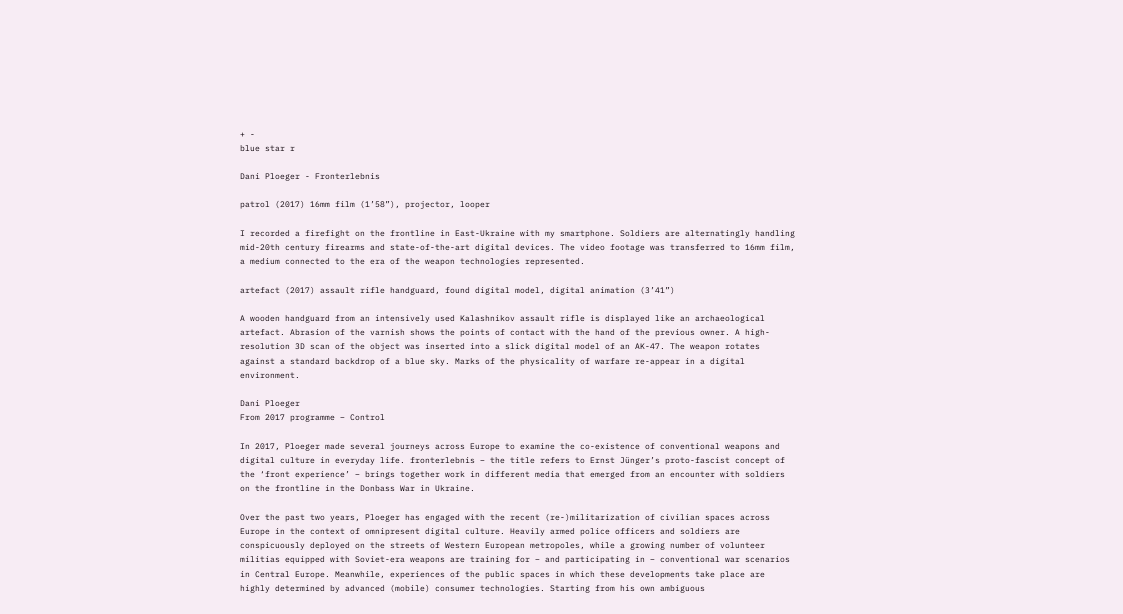+ -
blue star r

Dani Ploeger - Fronterlebnis

patrol (2017) 16mm film (1’58”), projector, looper

I recorded a firefight on the frontline in East-Ukraine with my smartphone. Soldiers are alternatingly handling mid-20th century firearms and state-of-the-art digital devices. The video footage was transferred to 16mm film, a medium connected to the era of the weapon technologies represented.

artefact (2017) assault rifle handguard, found digital model, digital animation (3’41”)

A wooden handguard from an intensively used Kalashnikov assault rifle is displayed like an archaeological artefact. Abrasion of the varnish shows the points of contact with the hand of the previous owner. A high-resolution 3D scan of the object was inserted into a slick digital model of an AK-47. The weapon rotates against a standard backdrop of a blue sky. Marks of the physicality of warfare re-appear in a digital environment.

Dani Ploeger
From 2017 programme – Control

In 2017, Ploeger made several journeys across Europe to examine the co-existence of conventional weapons and digital culture in everyday life. fronterlebnis – the title refers to Ernst Jünger’s proto-fascist concept of the ‘front experience’ – brings together work in different media that emerged from an encounter with soldiers on the frontline in the Donbass War in Ukraine.

Over the past two years, Ploeger has engaged with the recent (re-)militarization of civilian spaces across Europe in the context of omnipresent digital culture. Heavily armed police officers and soldiers are conspicuously deployed on the streets of Western European metropoles, while a growing number of volunteer militias equipped with Soviet-era weapons are training for – and participating in – conventional war scenarios in Central Europe. Meanwhile, experiences of the public spaces in which these developments take place are highly determined by advanced (mobile) consumer technologies. Starting from his own ambiguous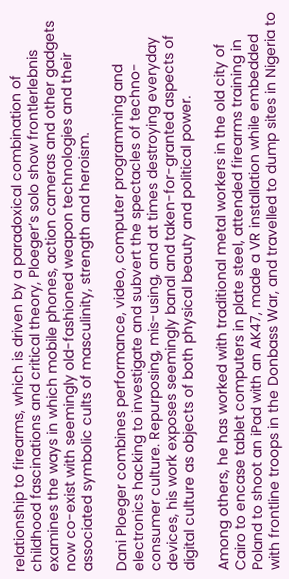relationship to firearms, which is driven by a paradoxical combination of childhood fascinations and critical theory, Ploeger’s solo show frontlerlebnis examines the ways in which mobile phones, action cameras and other gadgets now co-exist with seemingly old-fashioned weapon technologies and their associated symbolic cults of masculinity, strength and heroism.

Dani Ploeger combines performance, video, computer programming and electronics hacking to investigate and subvert the spectacles of techno-consumer culture. Repurposing, mis-using, and at times destroying everyday devices, his work exposes seemingly banal and taken-for-granted aspects of digital culture as objects of both physical beauty and political power.

Among others, he has worked with traditional metal workers in the old city of Cairo to encase tablet computers in plate steel, attended firearms training in Poland to shoot an iPad with an AK47, made a VR installation while embedded with frontline troops in the Donbass War, and travelled to dump sites in Nigeria to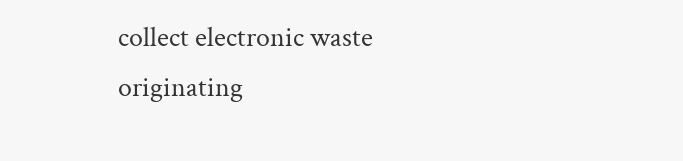collect electronic waste originating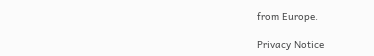from Europe.

Privacy Notice